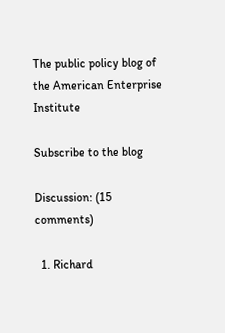The public policy blog of the American Enterprise Institute

Subscribe to the blog

Discussion: (15 comments)

  1. Richard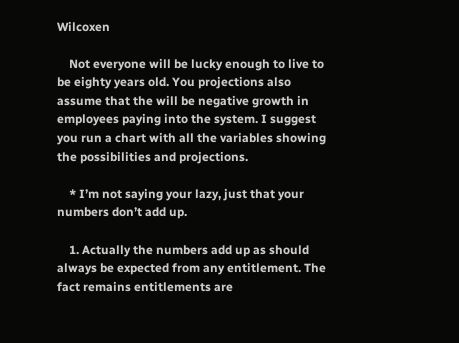Wilcoxen

    Not everyone will be lucky enough to live to be eighty years old. You projections also assume that the will be negative growth in employees paying into the system. I suggest you run a chart with all the variables showing the possibilities and projections.

    * I’m not saying your lazy, just that your numbers don’t add up.

    1. Actually the numbers add up as should always be expected from any entitlement. The fact remains entitlements are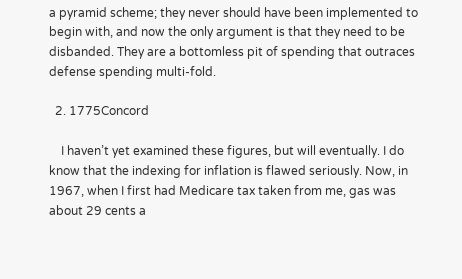a pyramid scheme; they never should have been implemented to begin with, and now the only argument is that they need to be disbanded. They are a bottomless pit of spending that outraces defense spending multi-fold.

  2. 1775Concord

    I haven’t yet examined these figures, but will eventually. I do know that the indexing for inflation is flawed seriously. Now, in 1967, when I first had Medicare tax taken from me, gas was about 29 cents a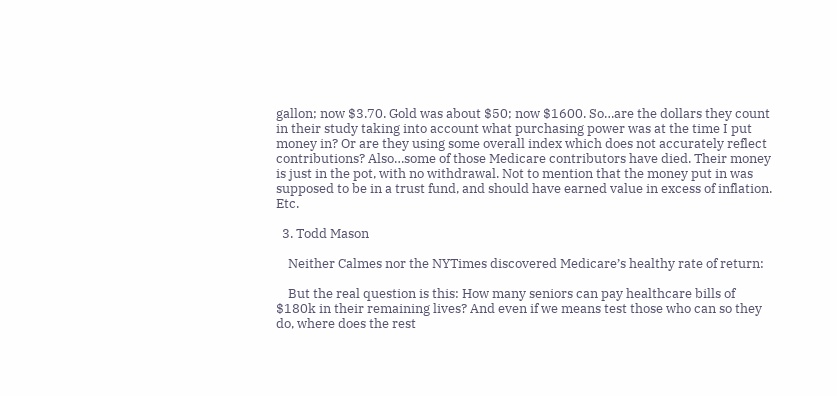gallon; now $3.70. Gold was about $50; now $1600. So…are the dollars they count in their study taking into account what purchasing power was at the time I put money in? Or are they using some overall index which does not accurately reflect contributions? Also…some of those Medicare contributors have died. Their money is just in the pot, with no withdrawal. Not to mention that the money put in was supposed to be in a trust fund, and should have earned value in excess of inflation. Etc.

  3. Todd Mason

    Neither Calmes nor the NYTimes discovered Medicare’s healthy rate of return:

    But the real question is this: How many seniors can pay healthcare bills of $180k in their remaining lives? And even if we means test those who can so they do, where does the rest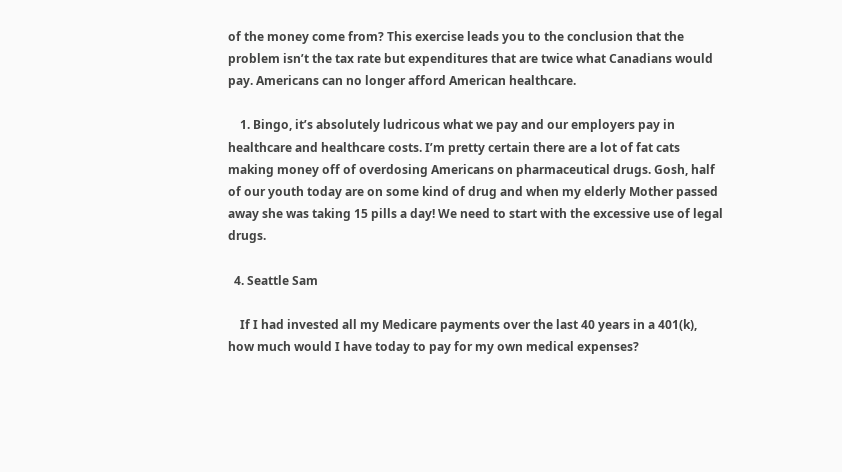of the money come from? This exercise leads you to the conclusion that the problem isn’t the tax rate but expenditures that are twice what Canadians would pay. Americans can no longer afford American healthcare.

    1. Bingo, it’s absolutely ludricous what we pay and our employers pay in healthcare and healthcare costs. I’m pretty certain there are a lot of fat cats making money off of overdosing Americans on pharmaceutical drugs. Gosh, half of our youth today are on some kind of drug and when my elderly Mother passed away she was taking 15 pills a day! We need to start with the excessive use of legal drugs.

  4. Seattle Sam

    If I had invested all my Medicare payments over the last 40 years in a 401(k), how much would I have today to pay for my own medical expenses?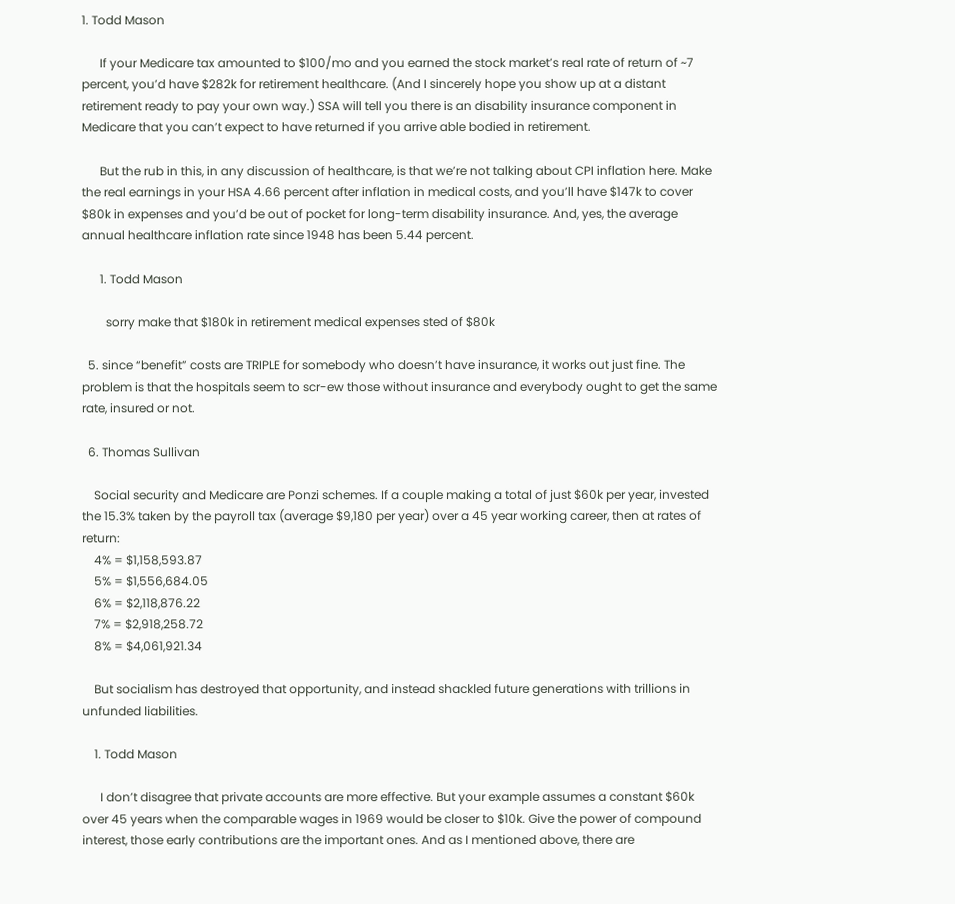1. Todd Mason

      If your Medicare tax amounted to $100/mo and you earned the stock market’s real rate of return of ~7 percent, you’d have $282k for retirement healthcare. (And I sincerely hope you show up at a distant retirement ready to pay your own way.) SSA will tell you there is an disability insurance component in Medicare that you can’t expect to have returned if you arrive able bodied in retirement.

      But the rub in this, in any discussion of healthcare, is that we’re not talking about CPI inflation here. Make the real earnings in your HSA 4.66 percent after inflation in medical costs, and you’ll have $147k to cover $80k in expenses and you’d be out of pocket for long-term disability insurance. And, yes, the average annual healthcare inflation rate since 1948 has been 5.44 percent.

      1. Todd Mason

        sorry make that $180k in retirement medical expenses sted of $80k

  5. since “benefit” costs are TRIPLE for somebody who doesn’t have insurance, it works out just fine. The problem is that the hospitals seem to scr-ew those without insurance and everybody ought to get the same rate, insured or not.

  6. Thomas Sullivan

    Social security and Medicare are Ponzi schemes. If a couple making a total of just $60k per year, invested the 15.3% taken by the payroll tax (average $9,180 per year) over a 45 year working career, then at rates of return:
    4% = $1,158,593.87
    5% = $1,556,684.05
    6% = $2,118,876.22
    7% = $2,918,258.72
    8% = $4,061,921.34

    But socialism has destroyed that opportunity, and instead shackled future generations with trillions in unfunded liabilities.

    1. Todd Mason

      I don’t disagree that private accounts are more effective. But your example assumes a constant $60k over 45 years when the comparable wages in 1969 would be closer to $10k. Give the power of compound interest, those early contributions are the important ones. And as I mentioned above, there are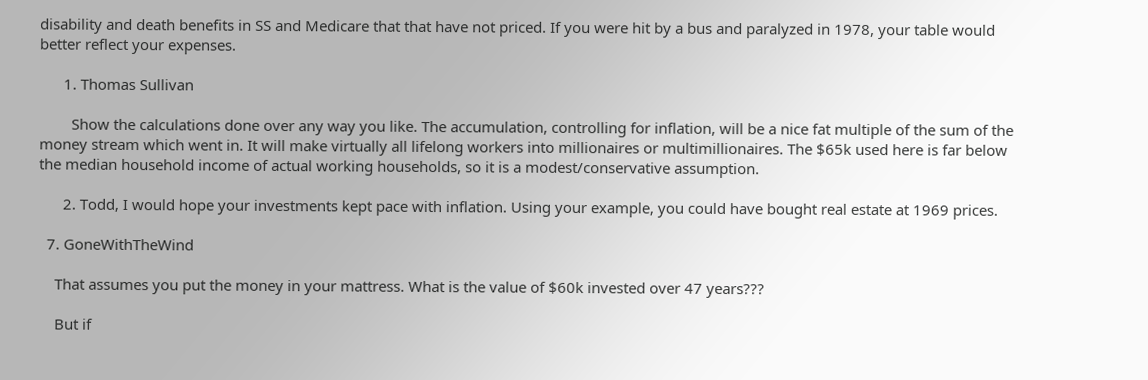disability and death benefits in SS and Medicare that that have not priced. If you were hit by a bus and paralyzed in 1978, your table would better reflect your expenses.

      1. Thomas Sullivan

        Show the calculations done over any way you like. The accumulation, controlling for inflation, will be a nice fat multiple of the sum of the money stream which went in. It will make virtually all lifelong workers into millionaires or multimillionaires. The $65k used here is far below the median household income of actual working households, so it is a modest/conservative assumption.

      2. Todd, I would hope your investments kept pace with inflation. Using your example, you could have bought real estate at 1969 prices.

  7. GoneWithTheWind

    That assumes you put the money in your mattress. What is the value of $60k invested over 47 years???

    But if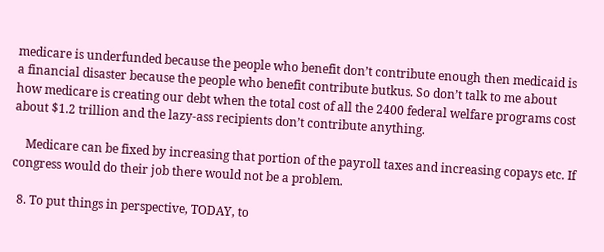medicare is underfunded because the people who benefit don’t contribute enough then medicaid is a financial disaster because the people who benefit contribute butkus. So don’t talk to me about how medicare is creating our debt when the total cost of all the 2400 federal welfare programs cost about $1.2 trillion and the lazy-ass recipients don’t contribute anything.

    Medicare can be fixed by increasing that portion of the payroll taxes and increasing copays etc. If congress would do their job there would not be a problem.

  8. To put things in perspective, TODAY, to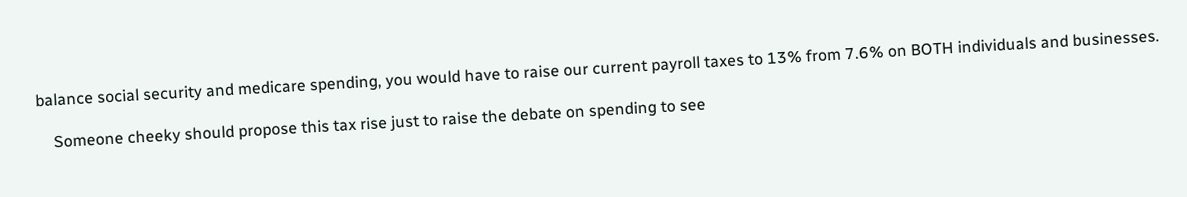balance social security and medicare spending, you would have to raise our current payroll taxes to 13% from 7.6% on BOTH individuals and businesses.

    Someone cheeky should propose this tax rise just to raise the debate on spending to see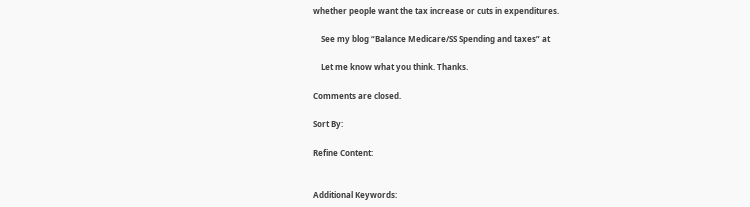whether people want the tax increase or cuts in expenditures.

    See my blog “Balance Medicare/SS Spending and taxes” at

    Let me know what you think. Thanks.

Comments are closed.

Sort By:

Refine Content:


Additional Keywords: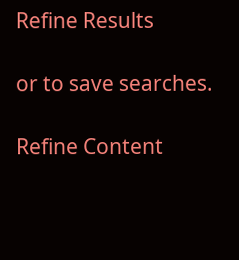Refine Results

or to save searches.

Refine Content